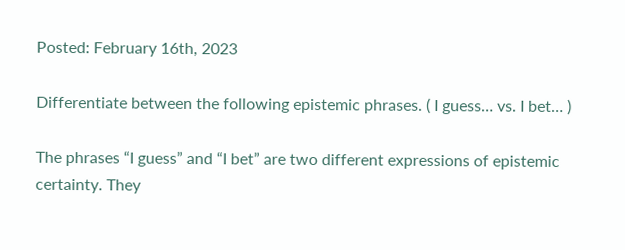Posted: February 16th, 2023

Differentiate between the following epistemic phrases. ( I guess… vs. I bet… )

The phrases “I guess” and “I bet” are two different expressions of epistemic certainty. They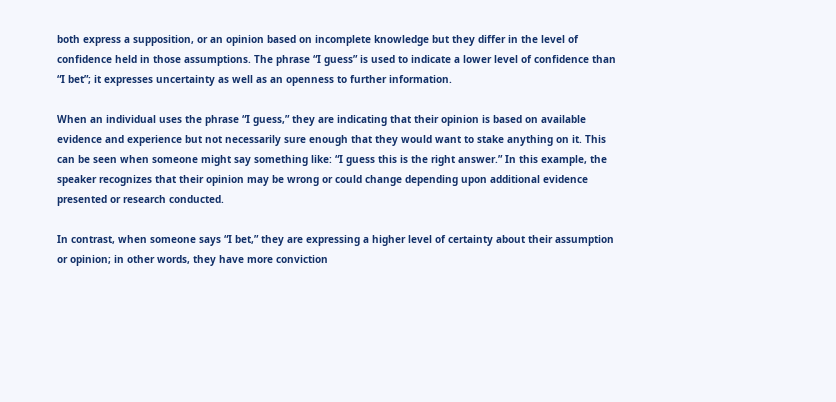both express a supposition, or an opinion based on incomplete knowledge but they differ in the level of confidence held in those assumptions. The phrase “I guess” is used to indicate a lower level of confidence than “I bet”; it expresses uncertainty as well as an openness to further information.

When an individual uses the phrase “I guess,” they are indicating that their opinion is based on available evidence and experience but not necessarily sure enough that they would want to stake anything on it. This can be seen when someone might say something like: “I guess this is the right answer.” In this example, the speaker recognizes that their opinion may be wrong or could change depending upon additional evidence presented or research conducted.

In contrast, when someone says “I bet,” they are expressing a higher level of certainty about their assumption or opinion; in other words, they have more conviction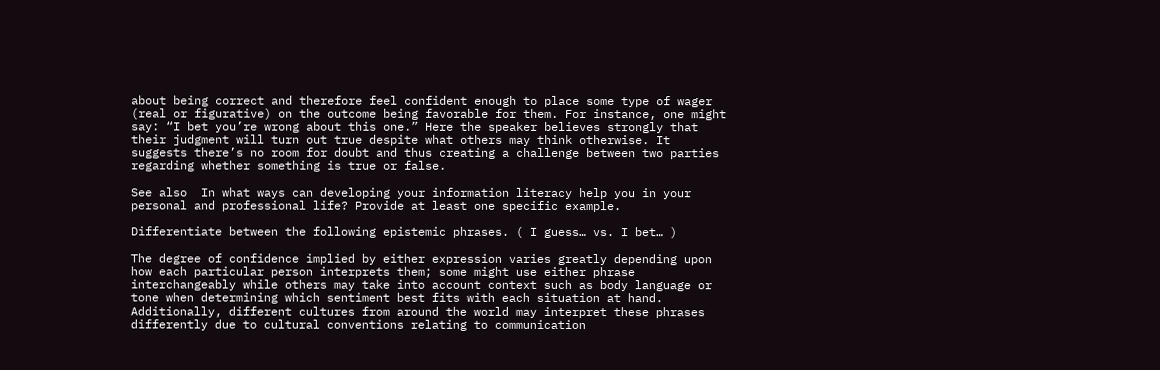about being correct and therefore feel confident enough to place some type of wager (real or figurative) on the outcome being favorable for them. For instance, one might say: “I bet you’re wrong about this one.” Here the speaker believes strongly that their judgment will turn out true despite what others may think otherwise. It suggests there’s no room for doubt and thus creating a challenge between two parties regarding whether something is true or false.

See also  In what ways can developing your information literacy help you in your personal and professional life? Provide at least one specific example.

Differentiate between the following epistemic phrases. ( I guess… vs. I bet… )

The degree of confidence implied by either expression varies greatly depending upon how each particular person interprets them; some might use either phrase interchangeably while others may take into account context such as body language or tone when determining which sentiment best fits with each situation at hand. Additionally, different cultures from around the world may interpret these phrases differently due to cultural conventions relating to communication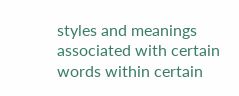styles and meanings associated with certain words within certain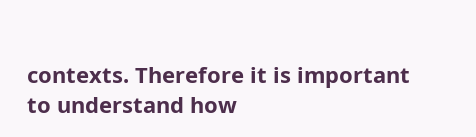contexts. Therefore it is important to understand how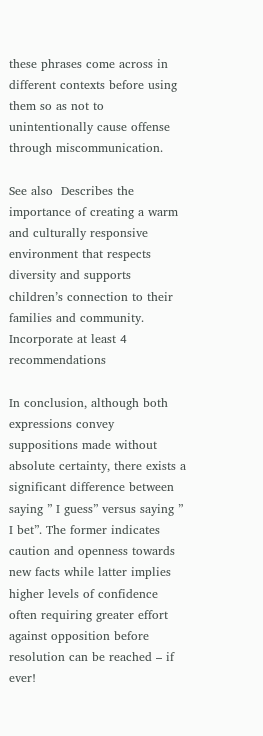these phrases come across in different contexts before using them so as not to unintentionally cause offense through miscommunication.

See also  Describes the importance of creating a warm and culturally responsive environment that respects diversity and supports children’s connection to their families and community. Incorporate at least 4 recommendations

In conclusion, although both expressions convey suppositions made without absolute certainty, there exists a significant difference between saying ” I guess” versus saying ” I bet”. The former indicates caution and openness towards new facts while latter implies higher levels of confidence often requiring greater effort against opposition before resolution can be reached – if ever!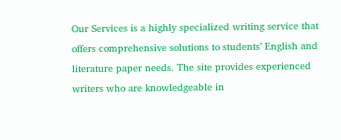Our Services is a highly specialized writing service that offers comprehensive solutions to students’ English and literature paper needs. The site provides experienced writers who are knowledgeable in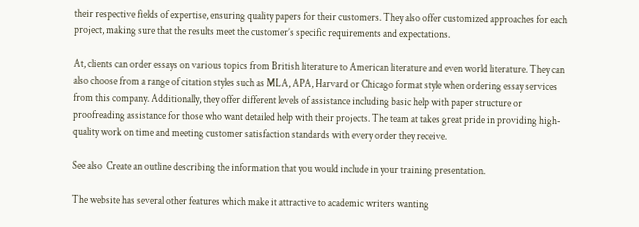their respective fields of expertise, ensuring quality papers for their customers. They also offer customized approaches for each project, making sure that the results meet the customer’s specific requirements and expectations.

At, clients can order essays on various topics from British literature to American literature and even world literature. They can also choose from a range of citation styles such as MLA, APA, Harvard or Chicago format style when ordering essay services from this company. Additionally, they offer different levels of assistance including basic help with paper structure or proofreading assistance for those who want detailed help with their projects. The team at takes great pride in providing high-quality work on time and meeting customer satisfaction standards with every order they receive.

See also  Create an outline describing the information that you would include in your training presentation.

The website has several other features which make it attractive to academic writers wanting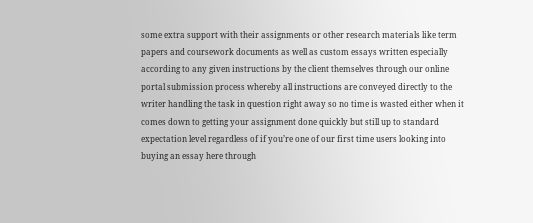some extra support with their assignments or other research materials like term papers and coursework documents as well as custom essays written especially according to any given instructions by the client themselves through our online portal submission process whereby all instructions are conveyed directly to the writer handling the task in question right away so no time is wasted either when it comes down to getting your assignment done quickly but still up to standard expectation level regardless of if you’re one of our first time users looking into buying an essay here through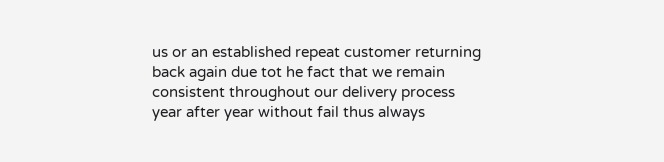us or an established repeat customer returning back again due tot he fact that we remain consistent throughout our delivery process year after year without fail thus always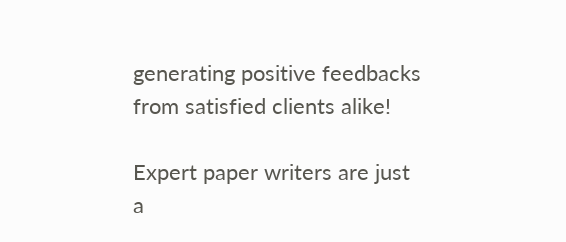generating positive feedbacks from satisfied clients alike!

Expert paper writers are just a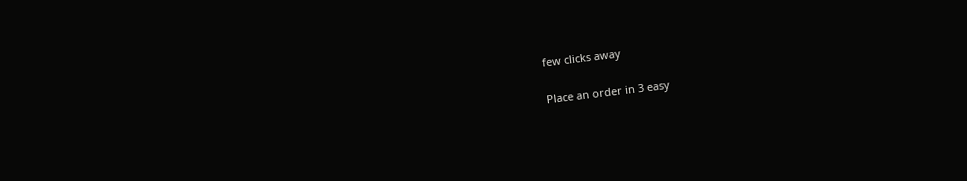few clicks away

Place an order in 3 easy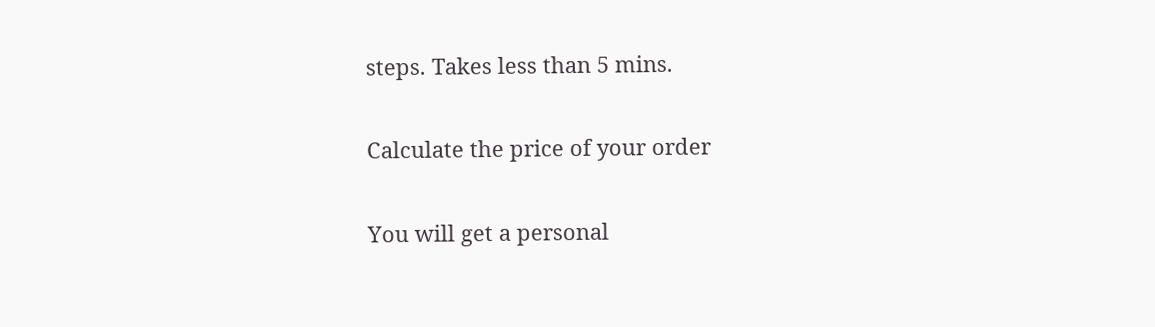steps. Takes less than 5 mins.

Calculate the price of your order

You will get a personal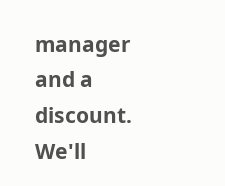manager and a discount.
We'll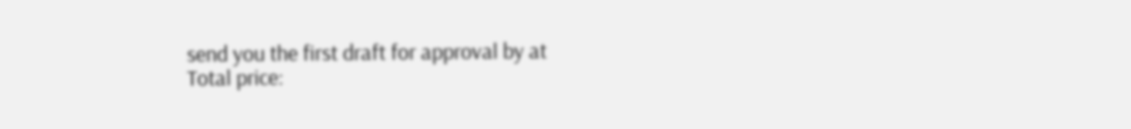send you the first draft for approval by at
Total price: